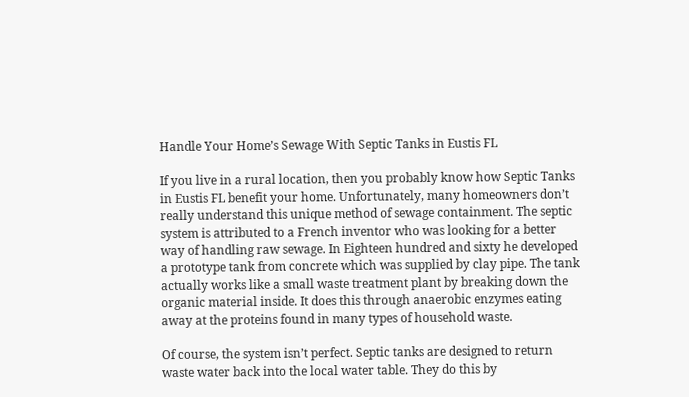Handle Your Home’s Sewage With Septic Tanks in Eustis FL

If you live in a rural location, then you probably know how Septic Tanks in Eustis FL benefit your home. Unfortunately, many homeowners don’t really understand this unique method of sewage containment. The septic system is attributed to a French inventor who was looking for a better way of handling raw sewage. In Eighteen hundred and sixty he developed a prototype tank from concrete which was supplied by clay pipe. The tank actually works like a small waste treatment plant by breaking down the organic material inside. It does this through anaerobic enzymes eating away at the proteins found in many types of household waste.

Of course, the system isn’t perfect. Septic tanks are designed to return waste water back into the local water table. They do this by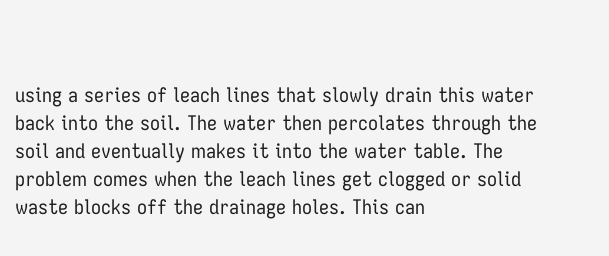using a series of leach lines that slowly drain this water back into the soil. The water then percolates through the soil and eventually makes it into the water table. The problem comes when the leach lines get clogged or solid waste blocks off the drainage holes. This can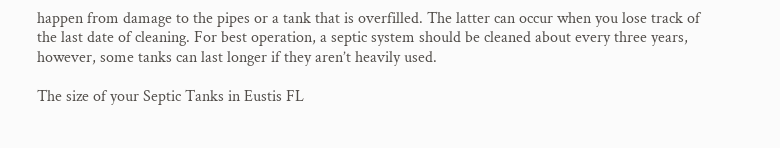happen from damage to the pipes or a tank that is overfilled. The latter can occur when you lose track of the last date of cleaning. For best operation, a septic system should be cleaned about every three years, however, some tanks can last longer if they aren’t heavily used.

The size of your Septic Tanks in Eustis FL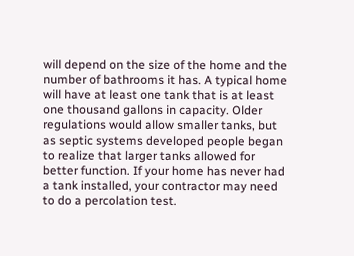will depend on the size of the home and the number of bathrooms it has. A typical home will have at least one tank that is at least one thousand gallons in capacity. Older regulations would allow smaller tanks, but as septic systems developed people began to realize that larger tanks allowed for better function. If your home has never had a tank installed, your contractor may need to do a percolation test.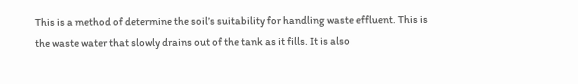This is a method of determine the soil’s suitability for handling waste effluent. This is the waste water that slowly drains out of the tank as it fills. It is also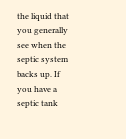the liquid that you generally see when the septic system backs up. If you have a septic tank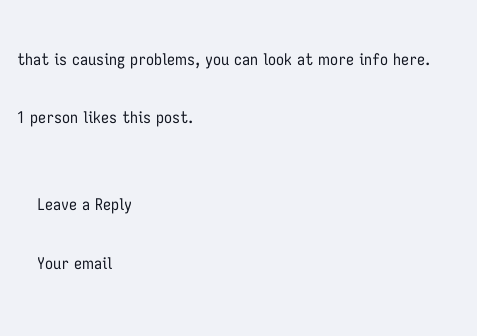that is causing problems, you can look at more info here.

1 person likes this post.


    Leave a Reply

    Your email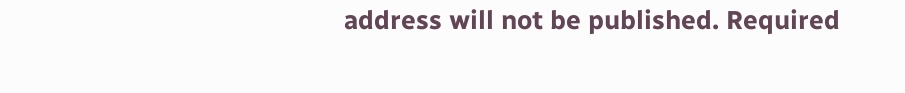address will not be published. Required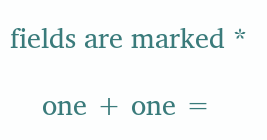fields are marked *

    one + one =